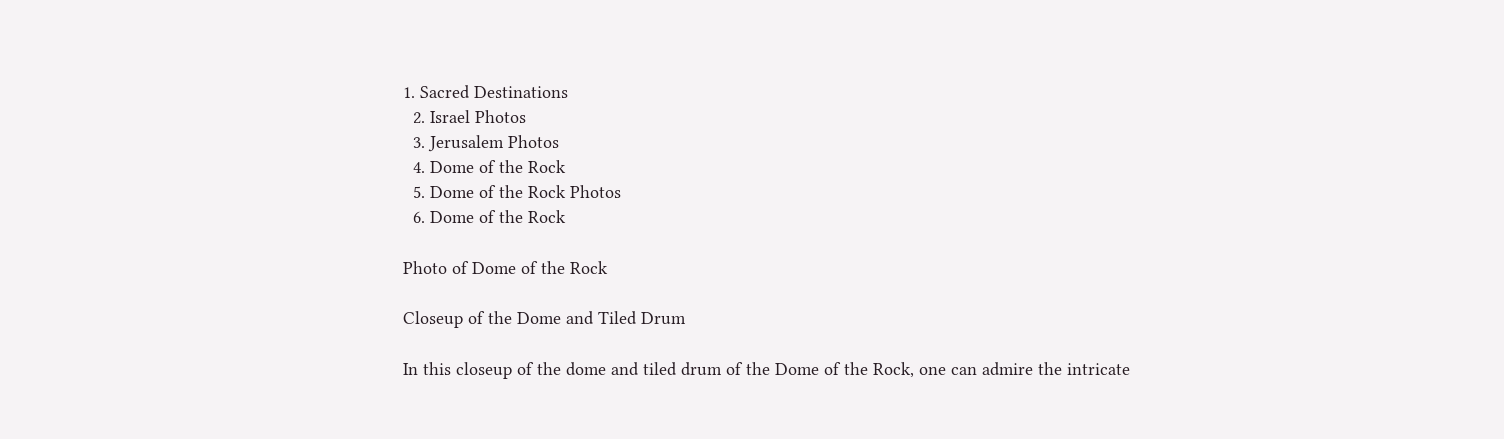1. Sacred Destinations
  2. Israel Photos
  3. Jerusalem Photos
  4. Dome of the Rock
  5. Dome of the Rock Photos
  6. Dome of the Rock

Photo of Dome of the Rock

Closeup of the Dome and Tiled Drum

In this closeup of the dome and tiled drum of the Dome of the Rock, one can admire the intricate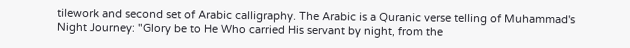tilework and second set of Arabic calligraphy. The Arabic is a Quranic verse telling of Muhammad's Night Journey: "Glory be to He Who carried His servant by night, from the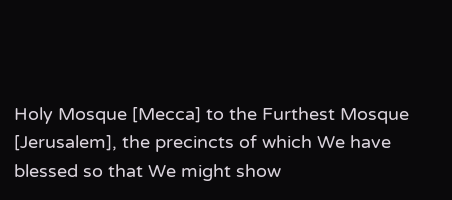Holy Mosque [Mecca] to the Furthest Mosque [Jerusalem], the precincts of which We have blessed so that We might show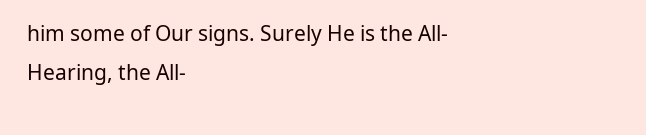him some of Our signs. Surely He is the All-Hearing, the All-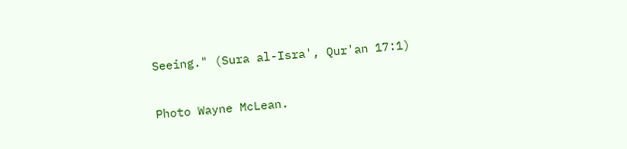Seeing." (Sura al-Isra', Qur'an 17:1)

Photo Wayne McLean.